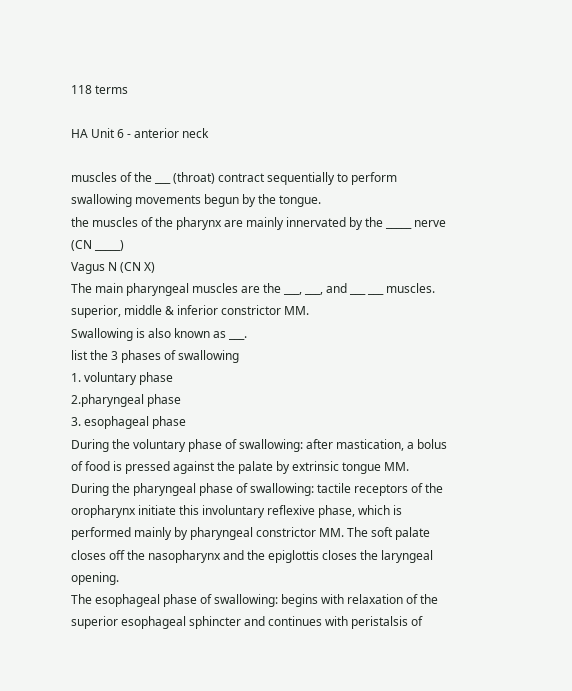118 terms

HA Unit 6 - anterior neck

muscles of the ___ (throat) contract sequentially to perform swallowing movements begun by the tongue.
the muscles of the pharynx are mainly innervated by the _____ nerve (CN _____)
Vagus N (CN X)
The main pharyngeal muscles are the ___, ___, and ___ ___ muscles.
superior, middle & inferior constrictor MM.
Swallowing is also known as ___.
list the 3 phases of swallowing
1. voluntary phase
2.pharyngeal phase
3. esophageal phase
During the voluntary phase of swallowing: after mastication, a bolus of food is pressed against the palate by extrinsic tongue MM.
During the pharyngeal phase of swallowing: tactile receptors of the oropharynx initiate this involuntary reflexive phase, which is performed mainly by pharyngeal constrictor MM. The soft palate closes off the nasopharynx and the epiglottis closes the laryngeal opening.
The esophageal phase of swallowing: begins with relaxation of the superior esophageal sphincter and continues with peristalsis of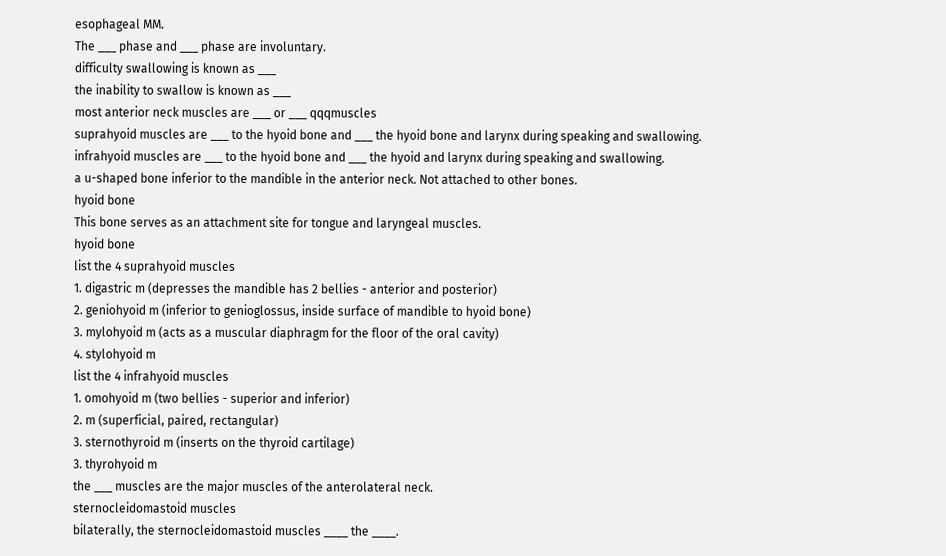esophageal MM.
The ___ phase and ___ phase are involuntary.
difficulty swallowing is known as ___
the inability to swallow is known as ___
most anterior neck muscles are ___ or ___ qqqmuscles
suprahyoid muscles are ___ to the hyoid bone and ___ the hyoid bone and larynx during speaking and swallowing.
infrahyoid muscles are ___ to the hyoid bone and ___ the hyoid and larynx during speaking and swallowing.
a u-shaped bone inferior to the mandible in the anterior neck. Not attached to other bones.
hyoid bone
This bone serves as an attachment site for tongue and laryngeal muscles.
hyoid bone
list the 4 suprahyoid muscles
1. digastric m (depresses the mandible has 2 bellies - anterior and posterior)
2. geniohyoid m (inferior to genioglossus, inside surface of mandible to hyoid bone)
3. mylohyoid m (acts as a muscular diaphragm for the floor of the oral cavity)
4. stylohyoid m
list the 4 infrahyoid muscles
1. omohyoid m (two bellies - superior and inferior)
2. m (superficial, paired, rectangular)
3. sternothyroid m (inserts on the thyroid cartilage)
3. thyrohyoid m
the ___ muscles are the major muscles of the anterolateral neck.
sternocleidomastoid muscles
bilaterally, the sternocleidomastoid muscles ____ the ____.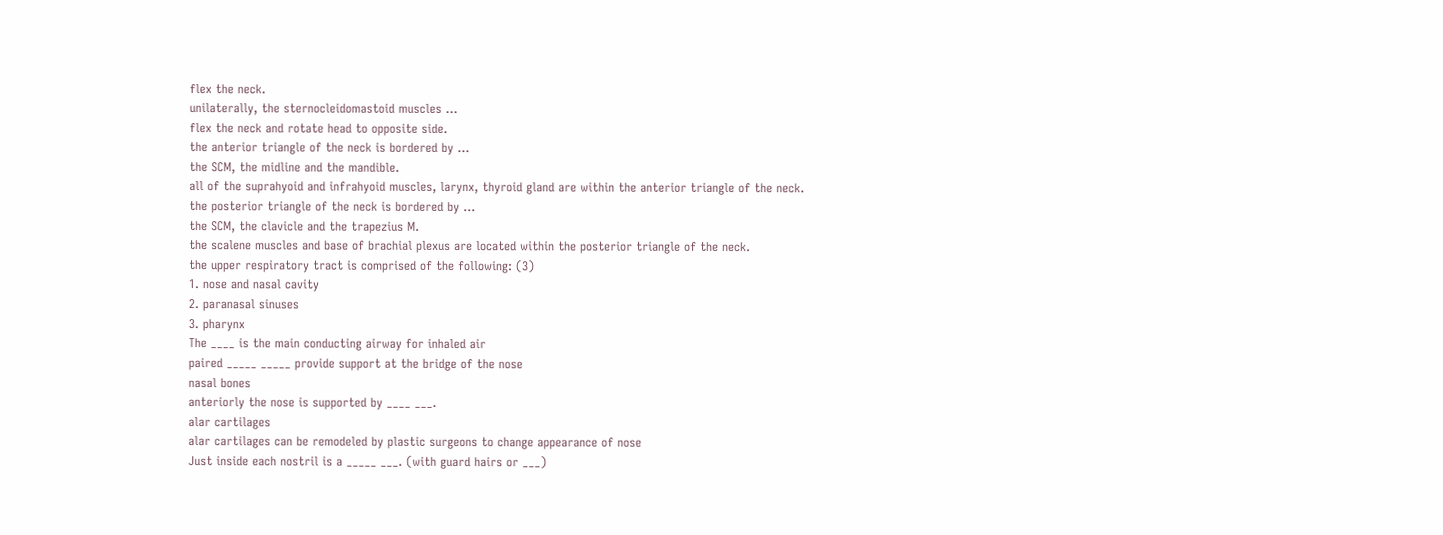flex the neck.
unilaterally, the sternocleidomastoid muscles ...
flex the neck and rotate head to opposite side.
the anterior triangle of the neck is bordered by ...
the SCM, the midline and the mandible.
all of the suprahyoid and infrahyoid muscles, larynx, thyroid gland are within the anterior triangle of the neck.
the posterior triangle of the neck is bordered by ...
the SCM, the clavicle and the trapezius M.
the scalene muscles and base of brachial plexus are located within the posterior triangle of the neck.
the upper respiratory tract is comprised of the following: (3)
1. nose and nasal cavity
2. paranasal sinuses
3. pharynx
The ____ is the main conducting airway for inhaled air
paired _____ _____ provide support at the bridge of the nose
nasal bones
anteriorly the nose is supported by ____ ___.
alar cartilages
alar cartilages can be remodeled by plastic surgeons to change appearance of nose
Just inside each nostril is a _____ ___. (with guard hairs or ___)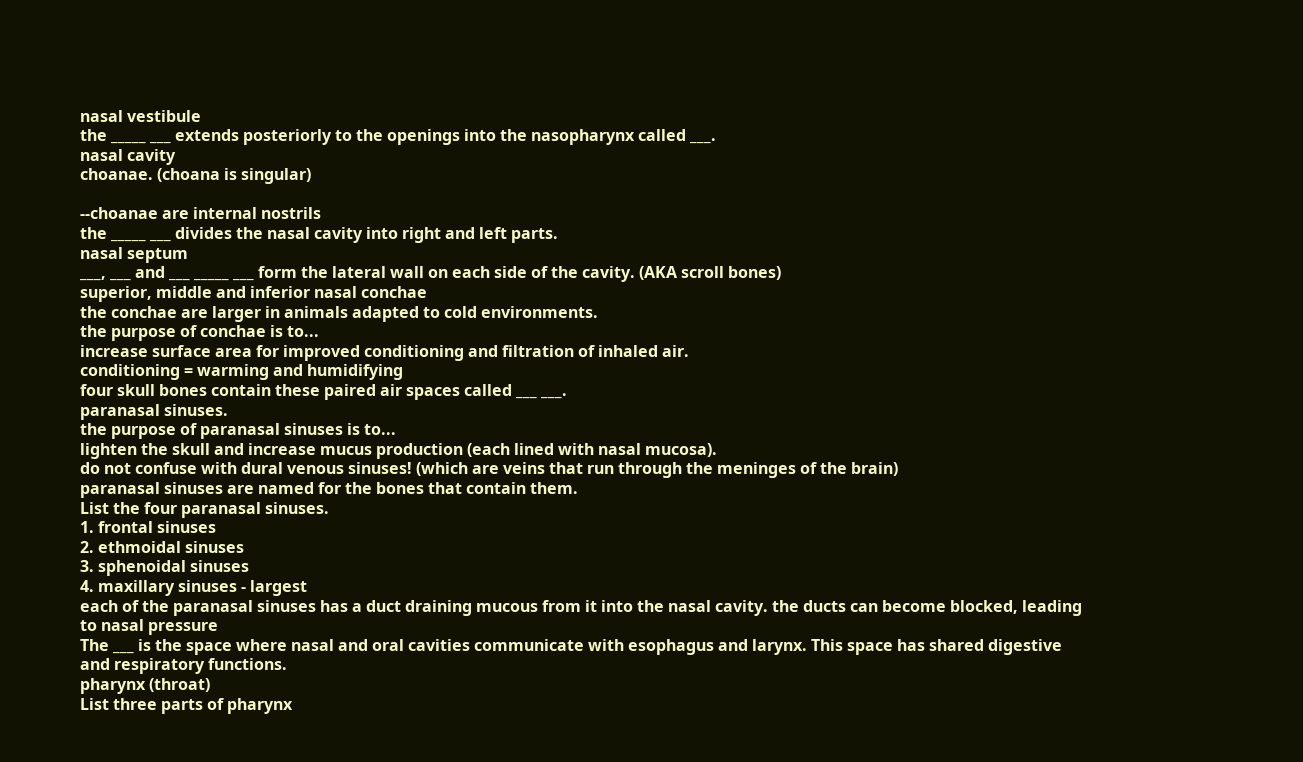nasal vestibule
the _____ ___ extends posteriorly to the openings into the nasopharynx called ___.
nasal cavity
choanae. (choana is singular)

--choanae are internal nostrils
the _____ ___ divides the nasal cavity into right and left parts.
nasal septum
___, ___ and ___ _____ ___ form the lateral wall on each side of the cavity. (AKA scroll bones)
superior, middle and inferior nasal conchae
the conchae are larger in animals adapted to cold environments.
the purpose of conchae is to...
increase surface area for improved conditioning and filtration of inhaled air.
conditioning = warming and humidifying
four skull bones contain these paired air spaces called ___ ___.
paranasal sinuses.
the purpose of paranasal sinuses is to...
lighten the skull and increase mucus production (each lined with nasal mucosa).
do not confuse with dural venous sinuses! (which are veins that run through the meninges of the brain)
paranasal sinuses are named for the bones that contain them.
List the four paranasal sinuses.
1. frontal sinuses
2. ethmoidal sinuses
3. sphenoidal sinuses
4. maxillary sinuses - largest
each of the paranasal sinuses has a duct draining mucous from it into the nasal cavity. the ducts can become blocked, leading to nasal pressure
The ___ is the space where nasal and oral cavities communicate with esophagus and larynx. This space has shared digestive and respiratory functions.
pharynx (throat)
List three parts of pharynx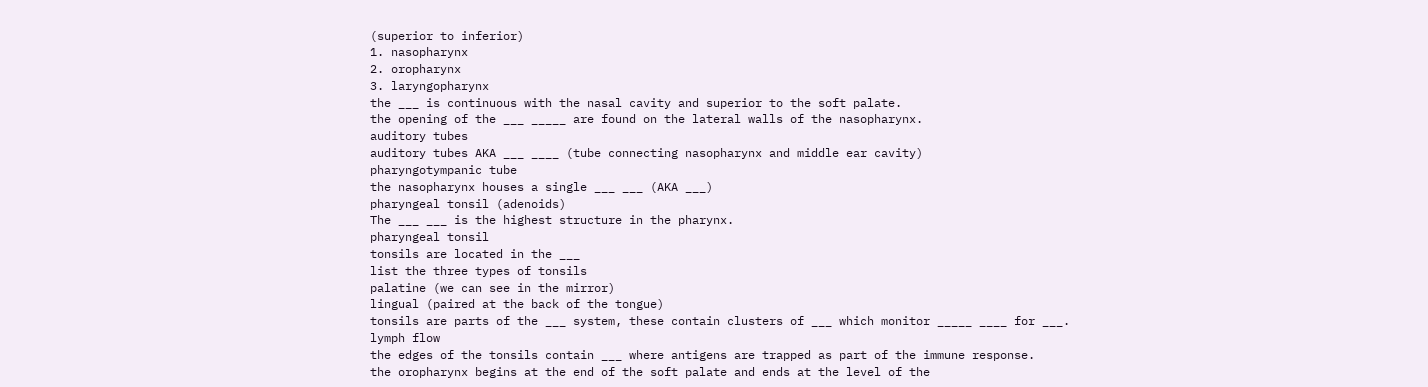(superior to inferior)
1. nasopharynx
2. oropharynx
3. laryngopharynx
the ___ is continuous with the nasal cavity and superior to the soft palate.
the opening of the ___ _____ are found on the lateral walls of the nasopharynx.
auditory tubes
auditory tubes AKA ___ ____ (tube connecting nasopharynx and middle ear cavity)
pharyngotympanic tube
the nasopharynx houses a single ___ ___ (AKA ___)
pharyngeal tonsil (adenoids)
The ___ ___ is the highest structure in the pharynx.
pharyngeal tonsil
tonsils are located in the ___
list the three types of tonsils
palatine (we can see in the mirror)
lingual (paired at the back of the tongue)
tonsils are parts of the ___ system, these contain clusters of ___ which monitor _____ ____ for ___.
lymph flow
the edges of the tonsils contain ___ where antigens are trapped as part of the immune response.
the oropharynx begins at the end of the soft palate and ends at the level of the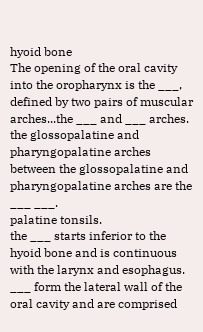hyoid bone
The opening of the oral cavity into the oropharynx is the ___, defined by two pairs of muscular arches...the ___ and ___ arches.
the glossopalatine and pharyngopalatine arches
between the glossopalatine and pharyngopalatine arches are the ___ ___.
palatine tonsils.
the ___ starts inferior to the hyoid bone and is continuous with the larynx and esophagus.
___ form the lateral wall of the oral cavity and are comprised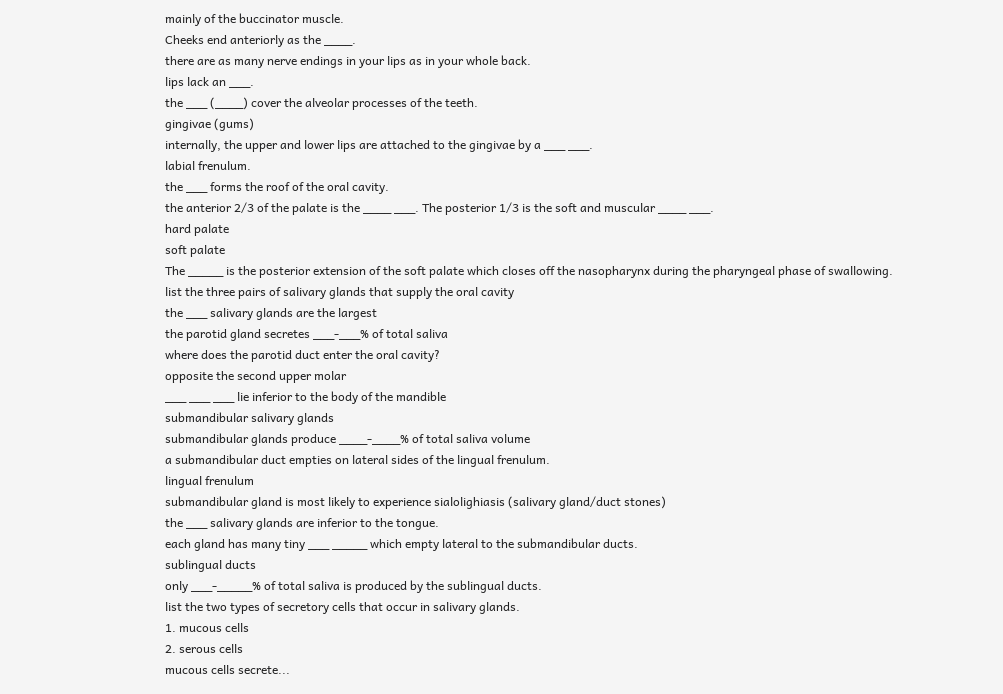mainly of the buccinator muscle.
Cheeks end anteriorly as the ____.
there are as many nerve endings in your lips as in your whole back.
lips lack an ___.
the ___ (____) cover the alveolar processes of the teeth.
gingivae (gums)
internally, the upper and lower lips are attached to the gingivae by a ___ ___.
labial frenulum.
the ___ forms the roof of the oral cavity.
the anterior 2/3 of the palate is the ____ ___. The posterior 1/3 is the soft and muscular ____ ___.
hard palate
soft palate
The _____ is the posterior extension of the soft palate which closes off the nasopharynx during the pharyngeal phase of swallowing.
list the three pairs of salivary glands that supply the oral cavity
the ___ salivary glands are the largest
the parotid gland secretes ___-___% of total saliva
where does the parotid duct enter the oral cavity?
opposite the second upper molar
___ ___ ___ lie inferior to the body of the mandible
submandibular salivary glands
submandibular glands produce ____-____% of total saliva volume
a submandibular duct empties on lateral sides of the lingual frenulum.
lingual frenulum
submandibular gland is most likely to experience sialolighiasis (salivary gland/duct stones)
the ___ salivary glands are inferior to the tongue.
each gland has many tiny ___ _____ which empty lateral to the submandibular ducts.
sublingual ducts
only ___-_____% of total saliva is produced by the sublingual ducts.
list the two types of secretory cells that occur in salivary glands.
1. mucous cells
2. serous cells
mucous cells secrete...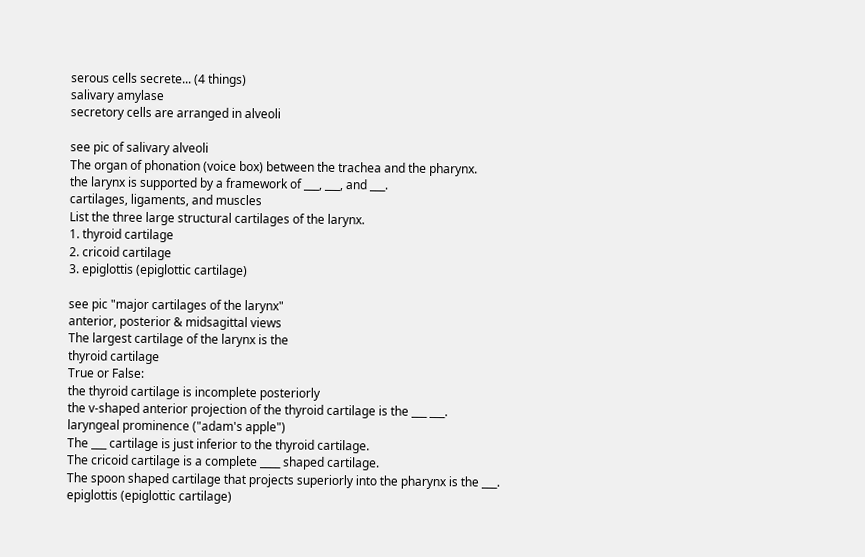serous cells secrete... (4 things)
salivary amylase
secretory cells are arranged in alveoli

see pic of salivary alveoli
The organ of phonation (voice box) between the trachea and the pharynx.
the larynx is supported by a framework of ___, ___, and ___.
cartilages, ligaments, and muscles
List the three large structural cartilages of the larynx.
1. thyroid cartilage
2. cricoid cartilage
3. epiglottis (epiglottic cartilage)

see pic "major cartilages of the larynx"
anterior, posterior & midsagittal views
The largest cartilage of the larynx is the
thyroid cartilage
True or False:
the thyroid cartilage is incomplete posteriorly
the v-shaped anterior projection of the thyroid cartilage is the ___ ___.
laryngeal prominence ("adam's apple")
The ___ cartilage is just inferior to the thyroid cartilage.
The cricoid cartilage is a complete ____ shaped cartilage.
The spoon shaped cartilage that projects superiorly into the pharynx is the ___.
epiglottis (epiglottic cartilage)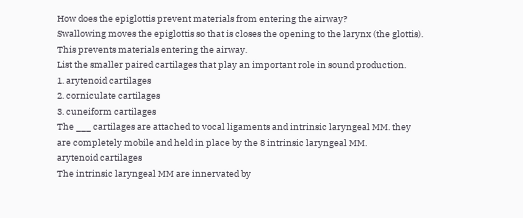How does the epiglottis prevent materials from entering the airway?
Swallowing moves the epiglottis so that is closes the opening to the larynx (the glottis). This prevents materials entering the airway.
List the smaller paired cartilages that play an important role in sound production.
1. arytenoid cartilages
2. corniculate cartilages
3. cuneiform cartilages
The ___ cartilages are attached to vocal ligaments and intrinsic laryngeal MM. they are completely mobile and held in place by the 8 intrinsic laryngeal MM.
arytenoid cartilages
The intrinsic laryngeal MM are innervated by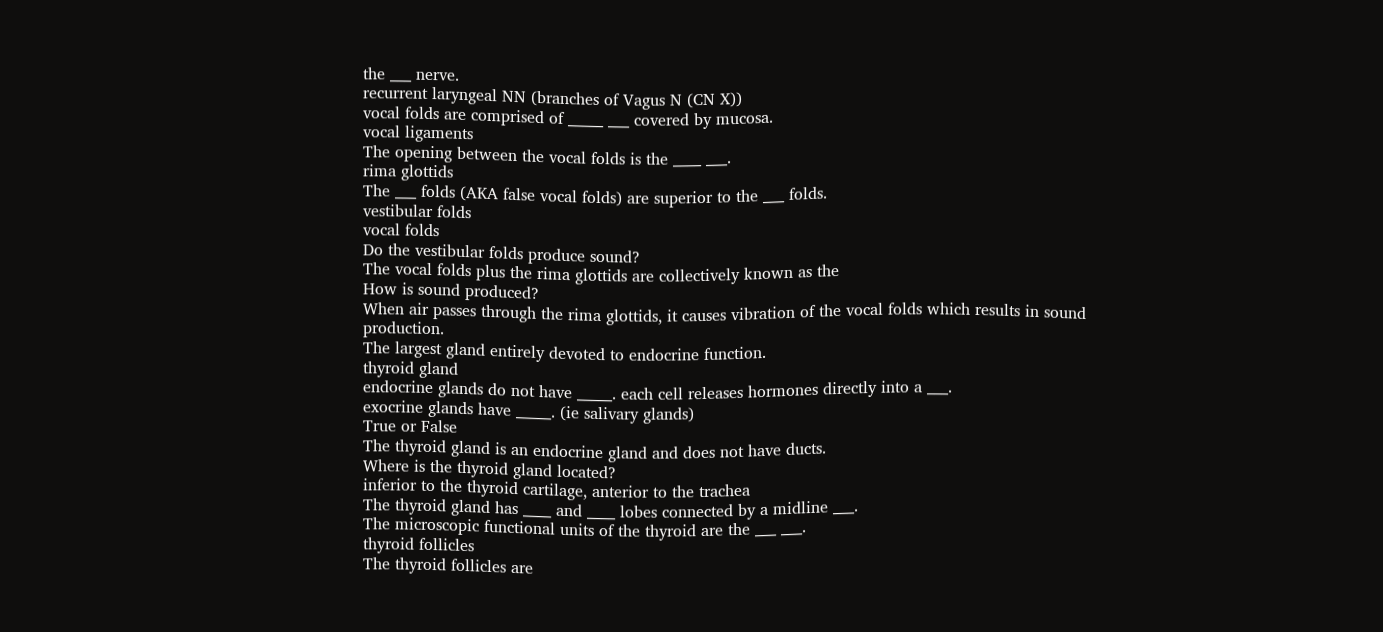the ___ nerve.
recurrent laryngeal NN (branches of Vagus N (CN X))
vocal folds are comprised of _____ ___ covered by mucosa.
vocal ligaments
The opening between the vocal folds is the ____ ___.
rima glottids
The ___ folds (AKA false vocal folds) are superior to the ___ folds.
vestibular folds
vocal folds
Do the vestibular folds produce sound?
The vocal folds plus the rima glottids are collectively known as the
How is sound produced?
When air passes through the rima glottids, it causes vibration of the vocal folds which results in sound production.
The largest gland entirely devoted to endocrine function.
thyroid gland
endocrine glands do not have _____. each cell releases hormones directly into a ___.
exocrine glands have _____. (ie salivary glands)
True or False
The thyroid gland is an endocrine gland and does not have ducts.
Where is the thyroid gland located?
inferior to the thyroid cartilage, anterior to the trachea
The thyroid gland has ____ and ____ lobes connected by a midline ___.
The microscopic functional units of the thyroid are the ___ ___.
thyroid follicles
The thyroid follicles are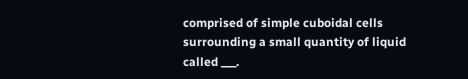comprised of simple cuboidal cells surrounding a small quantity of liquid called ___.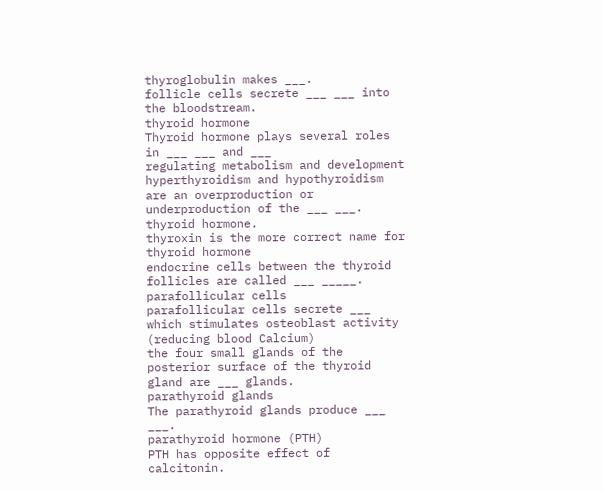thyroglobulin makes ___.
follicle cells secrete ___ ___ into the bloodstream.
thyroid hormone
Thyroid hormone plays several roles in ___ ___ and ___
regulating metabolism and development
hyperthyroidism and hypothyroidism are an overproduction or underproduction of the ___ ___.
thyroid hormone.
thyroxin is the more correct name for thyroid hormone
endocrine cells between the thyroid follicles are called ___ _____.
parafollicular cells
parafollicular cells secrete ___ which stimulates osteoblast activity (reducing blood Calcium)
the four small glands of the posterior surface of the thyroid gland are ___ glands.
parathyroid glands
The parathyroid glands produce ___ ___.
parathyroid hormone (PTH)
PTH has opposite effect of calcitonin.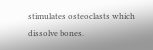stimulates osteoclasts which dissolve bones.